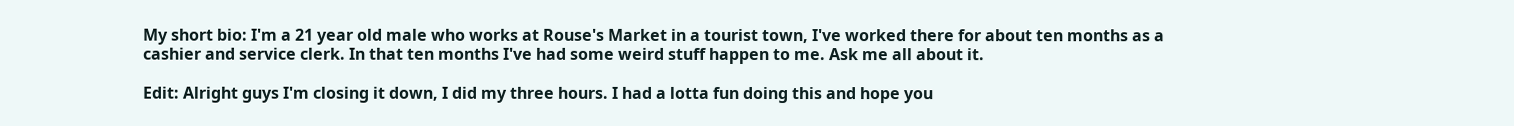My short bio: I'm a 21 year old male who works at Rouse's Market in a tourist town, I've worked there for about ten months as a cashier and service clerk. In that ten months I've had some weird stuff happen to me. Ask me all about it.

Edit: Alright guys I'm closing it down, I did my three hours. I had a lotta fun doing this and hope you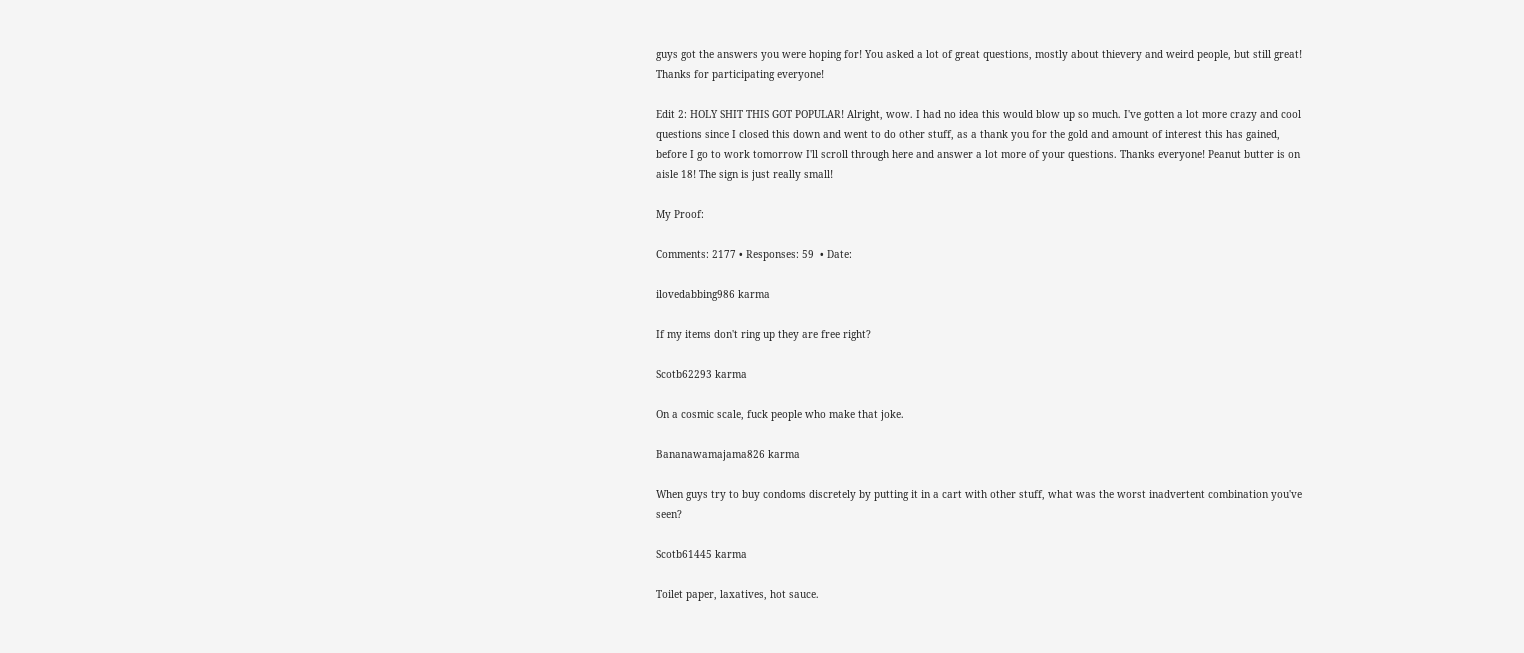guys got the answers you were hoping for! You asked a lot of great questions, mostly about thievery and weird people, but still great! Thanks for participating everyone!

Edit 2: HOLY SHIT THIS GOT POPULAR! Alright, wow. I had no idea this would blow up so much. I've gotten a lot more crazy and cool questions since I closed this down and went to do other stuff, as a thank you for the gold and amount of interest this has gained, before I go to work tomorrow I'll scroll through here and answer a lot more of your questions. Thanks everyone! Peanut butter is on aisle 18! The sign is just really small!

My Proof:

Comments: 2177 • Responses: 59  • Date:

ilovedabbing986 karma

If my items don't ring up they are free right?

Scotb62293 karma

On a cosmic scale, fuck people who make that joke.

Bananawamajama826 karma

When guys try to buy condoms discretely by putting it in a cart with other stuff, what was the worst inadvertent combination you've seen?

Scotb61445 karma

Toilet paper, laxatives, hot sauce.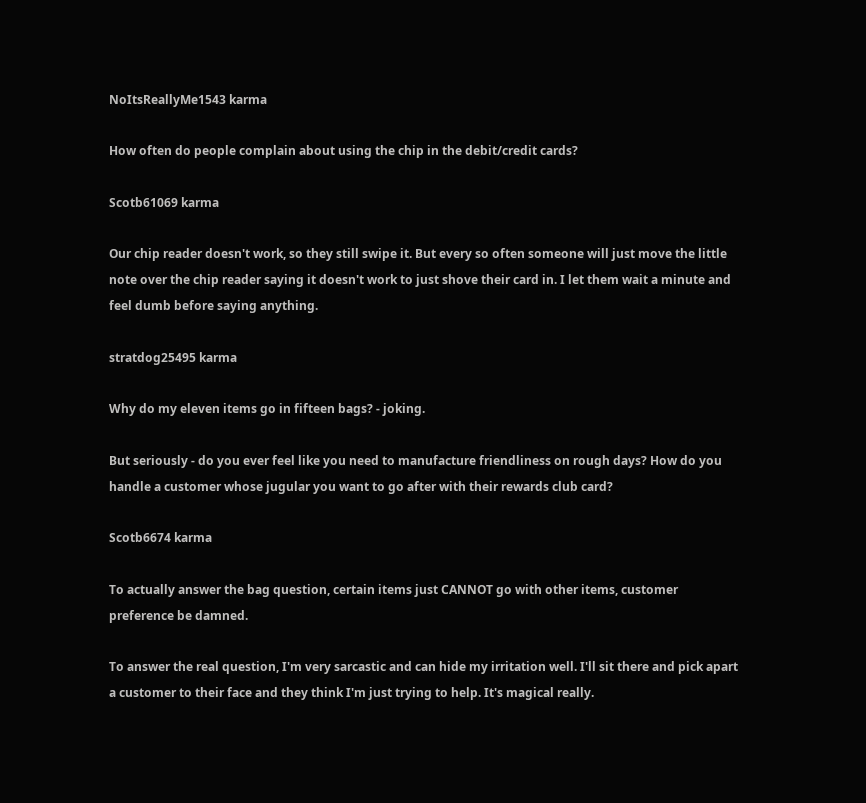NoItsReallyMe1543 karma

How often do people complain about using the chip in the debit/credit cards?

Scotb61069 karma

Our chip reader doesn't work, so they still swipe it. But every so often someone will just move the little note over the chip reader saying it doesn't work to just shove their card in. I let them wait a minute and feel dumb before saying anything.

stratdog25495 karma

Why do my eleven items go in fifteen bags? - joking.

But seriously - do you ever feel like you need to manufacture friendliness on rough days? How do you handle a customer whose jugular you want to go after with their rewards club card?

Scotb6674 karma

To actually answer the bag question, certain items just CANNOT go with other items, customer preference be damned.

To answer the real question, I'm very sarcastic and can hide my irritation well. I'll sit there and pick apart a customer to their face and they think I'm just trying to help. It's magical really.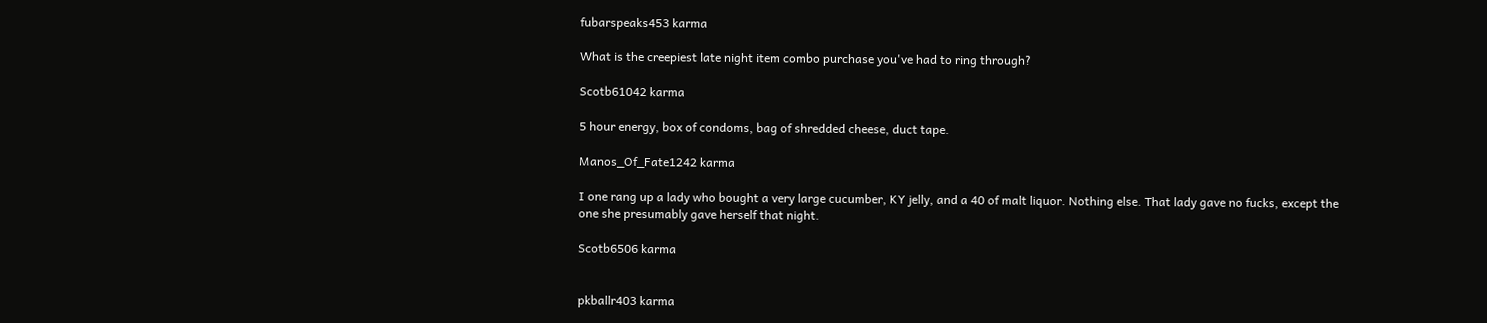fubarspeaks453 karma

What is the creepiest late night item combo purchase you've had to ring through?

Scotb61042 karma

5 hour energy, box of condoms, bag of shredded cheese, duct tape.

Manos_Of_Fate1242 karma

I one rang up a lady who bought a very large cucumber, KY jelly, and a 40 of malt liquor. Nothing else. That lady gave no fucks, except the one she presumably gave herself that night.

Scotb6506 karma


pkballr403 karma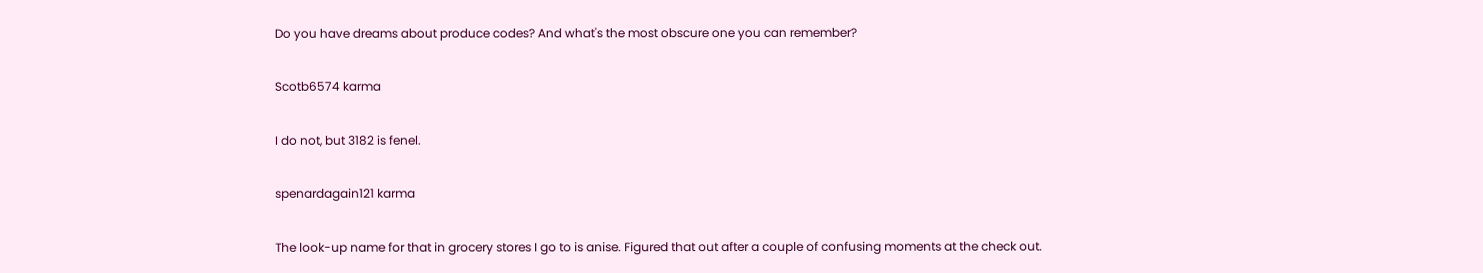Do you have dreams about produce codes? And what's the most obscure one you can remember?

Scotb6574 karma

I do not, but 3182 is fenel.

spenardagain121 karma

The look-up name for that in grocery stores I go to is anise. Figured that out after a couple of confusing moments at the check out.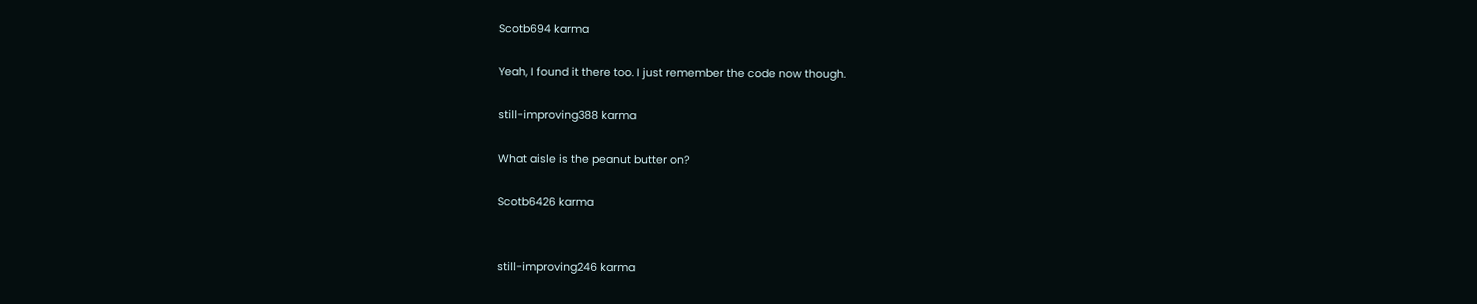Scotb694 karma

Yeah, I found it there too. I just remember the code now though.

still-improving388 karma

What aisle is the peanut butter on?

Scotb6426 karma


still-improving246 karma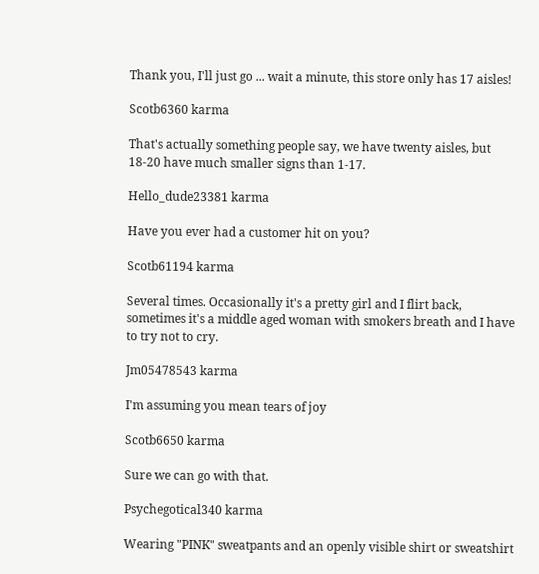Thank you, I'll just go ... wait a minute, this store only has 17 aisles!

Scotb6360 karma

That's actually something people say, we have twenty aisles, but 18-20 have much smaller signs than 1-17.

Hello_dude23381 karma

Have you ever had a customer hit on you?

Scotb61194 karma

Several times. Occasionally it's a pretty girl and I flirt back, sometimes it's a middle aged woman with smokers breath and I have to try not to cry.

Jm05478543 karma

I'm assuming you mean tears of joy

Scotb6650 karma

Sure we can go with that.

Psychegotical340 karma

Wearing "PINK" sweatpants and an openly visible shirt or sweatshirt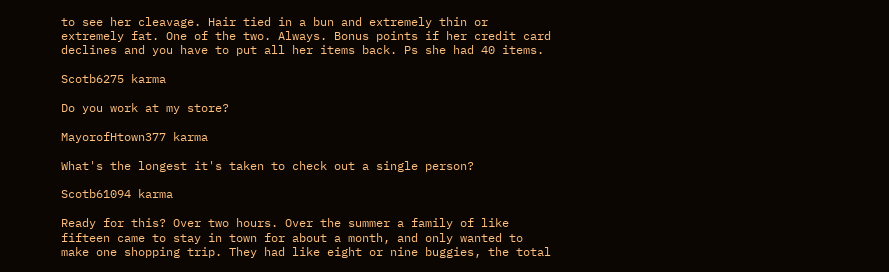to see her cleavage. Hair tied in a bun and extremely thin or extremely fat. One of the two. Always. Bonus points if her credit card declines and you have to put all her items back. Ps she had 40 items.

Scotb6275 karma

Do you work at my store?

MayorofHtown377 karma

What's the longest it's taken to check out a single person?

Scotb61094 karma

Ready for this? Over two hours. Over the summer a family of like fifteen came to stay in town for about a month, and only wanted to make one shopping trip. They had like eight or nine buggies, the total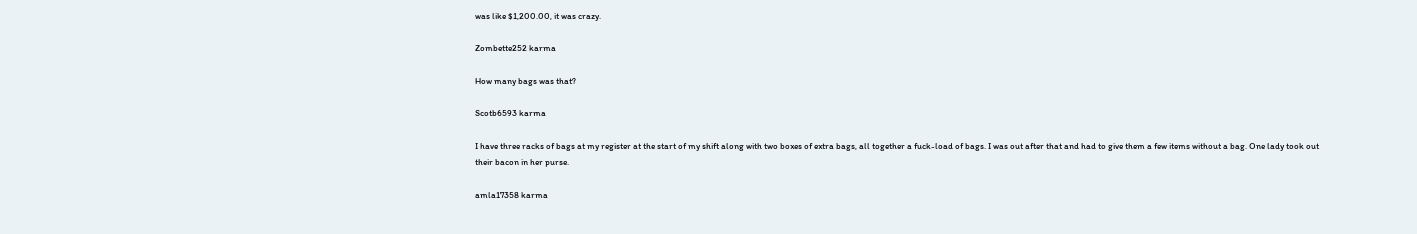was like $1,200.00, it was crazy.

Zombette252 karma

How many bags was that?

Scotb6593 karma

I have three racks of bags at my register at the start of my shift along with two boxes of extra bags, all together a fuck-load of bags. I was out after that and had to give them a few items without a bag. One lady took out their bacon in her purse.

amla17358 karma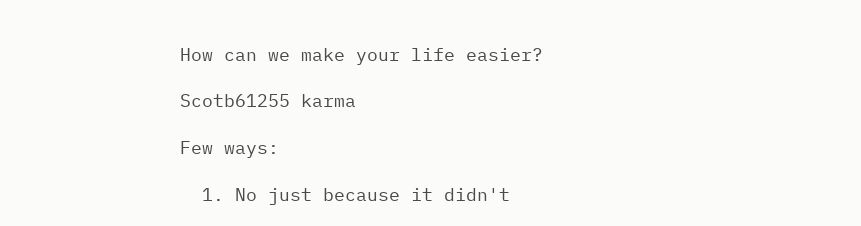How can we make your life easier?

Scotb61255 karma

Few ways:

  1. No just because it didn't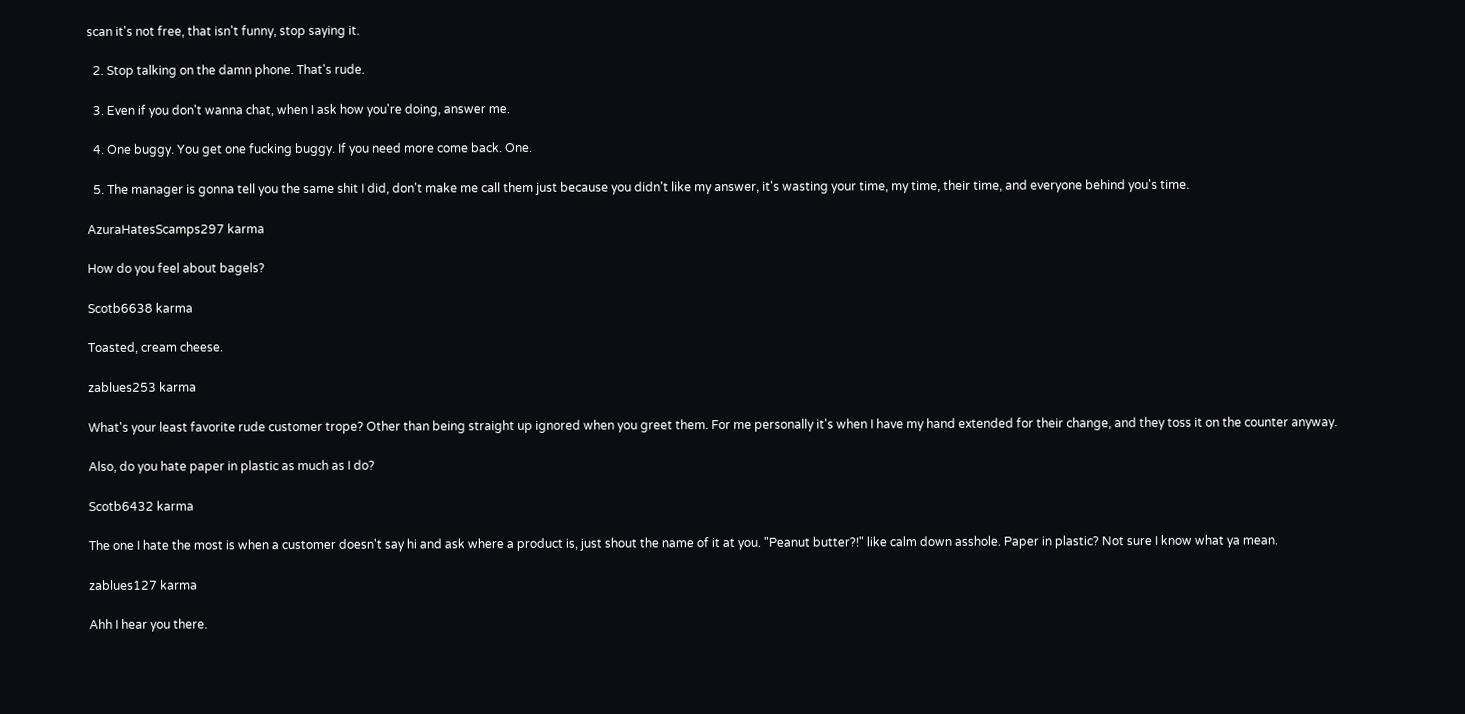scan it's not free, that isn't funny, stop saying it.

  2. Stop talking on the damn phone. That's rude.

  3. Even if you don't wanna chat, when I ask how you're doing, answer me.

  4. One buggy. You get one fucking buggy. If you need more come back. One.

  5. The manager is gonna tell you the same shit I did, don't make me call them just because you didn't like my answer, it's wasting your time, my time, their time, and everyone behind you's time.

AzuraHatesScamps297 karma

How do you feel about bagels?

Scotb6638 karma

Toasted, cream cheese.

zablues253 karma

What's your least favorite rude customer trope? Other than being straight up ignored when you greet them. For me personally it's when I have my hand extended for their change, and they toss it on the counter anyway.

Also, do you hate paper in plastic as much as I do?

Scotb6432 karma

The one I hate the most is when a customer doesn't say hi and ask where a product is, just shout the name of it at you. "Peanut butter?!" like calm down asshole. Paper in plastic? Not sure I know what ya mean.

zablues127 karma

Ahh I hear you there.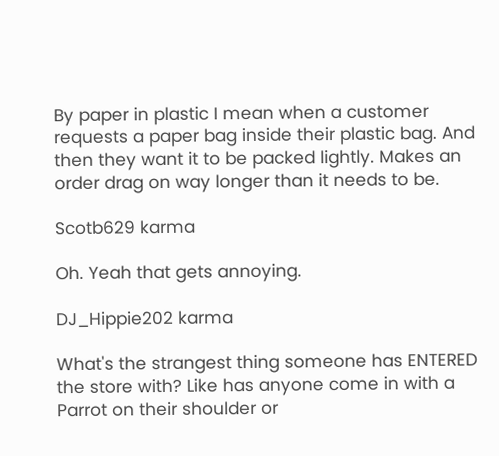By paper in plastic I mean when a customer requests a paper bag inside their plastic bag. And then they want it to be packed lightly. Makes an order drag on way longer than it needs to be.

Scotb629 karma

Oh. Yeah that gets annoying.

DJ_Hippie202 karma

What's the strangest thing someone has ENTERED the store with? Like has anyone come in with a Parrot on their shoulder or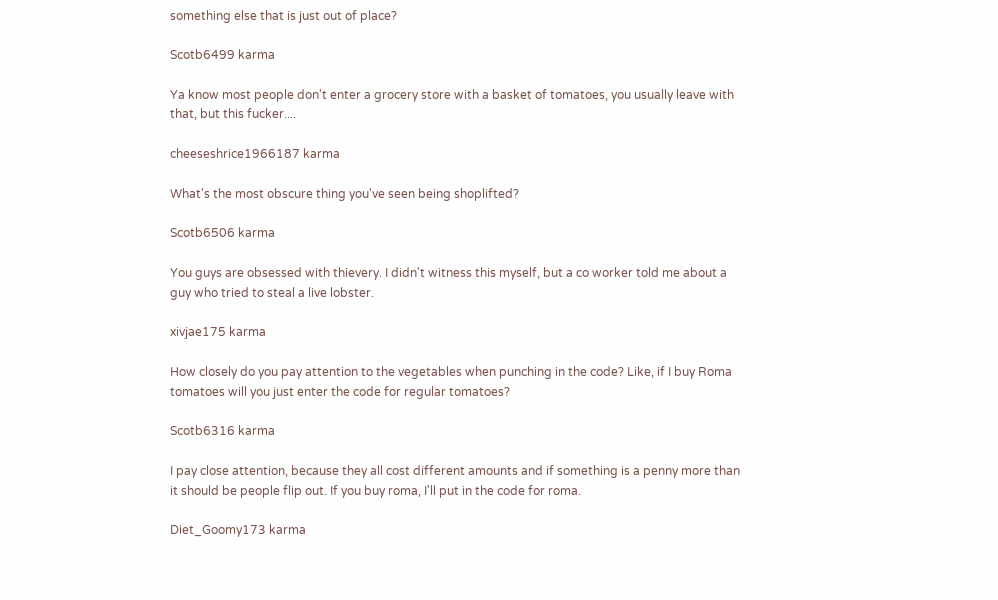something else that is just out of place?

Scotb6499 karma

Ya know most people don't enter a grocery store with a basket of tomatoes, you usually leave with that, but this fucker....

cheeseshrice1966187 karma

What's the most obscure thing you've seen being shoplifted?

Scotb6506 karma

You guys are obsessed with thievery. I didn't witness this myself, but a co worker told me about a guy who tried to steal a live lobster.

xivjae175 karma

How closely do you pay attention to the vegetables when punching in the code? Like, if I buy Roma tomatoes will you just enter the code for regular tomatoes?

Scotb6316 karma

I pay close attention, because they all cost different amounts and if something is a penny more than it should be people flip out. If you buy roma, I'll put in the code for roma.

Diet_Goomy173 karma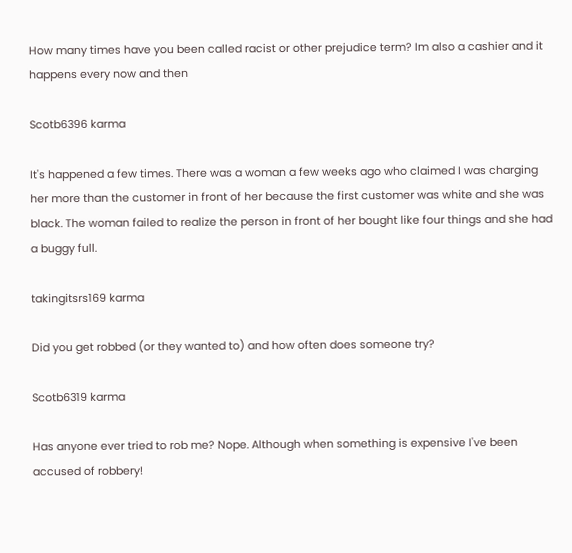How many times have you been called racist or other prejudice term? Im also a cashier and it happens every now and then

Scotb6396 karma

It's happened a few times. There was a woman a few weeks ago who claimed I was charging her more than the customer in front of her because the first customer was white and she was black. The woman failed to realize the person in front of her bought like four things and she had a buggy full.

takingitsrs169 karma

Did you get robbed (or they wanted to) and how often does someone try?

Scotb6319 karma

Has anyone ever tried to rob me? Nope. Although when something is expensive I've been accused of robbery!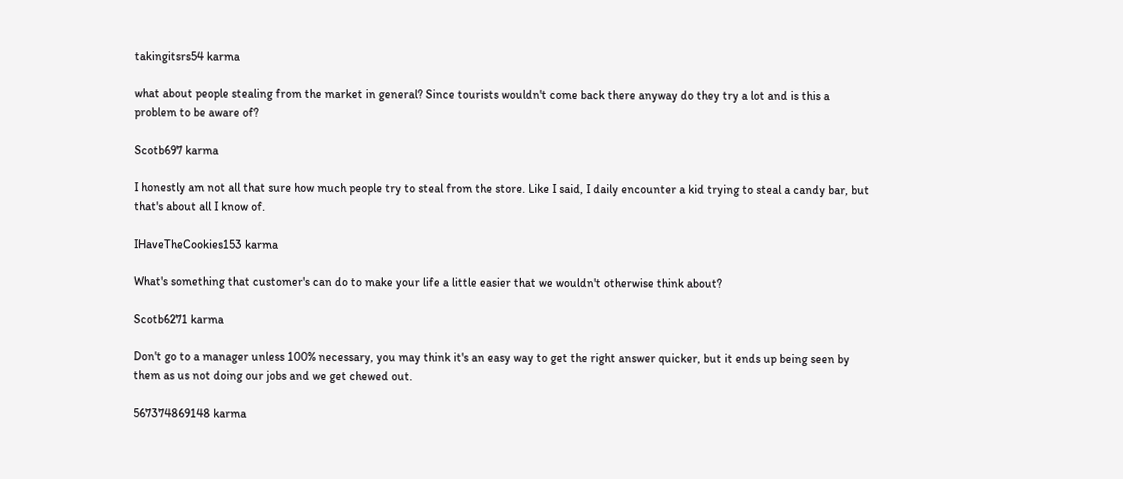takingitsrs54 karma

what about people stealing from the market in general? Since tourists wouldn't come back there anyway do they try a lot and is this a problem to be aware of?

Scotb697 karma

I honestly am not all that sure how much people try to steal from the store. Like I said, I daily encounter a kid trying to steal a candy bar, but that's about all I know of.

IHaveTheCookies153 karma

What's something that customer's can do to make your life a little easier that we wouldn't otherwise think about?

Scotb6271 karma

Don't go to a manager unless 100% necessary, you may think it's an easy way to get the right answer quicker, but it ends up being seen by them as us not doing our jobs and we get chewed out.

567374869148 karma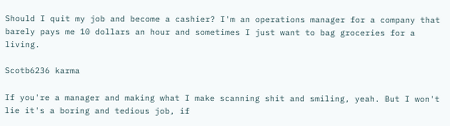Should I quit my job and become a cashier? I'm an operations manager for a company that barely pays me 10 dollars an hour and sometimes I just want to bag groceries for a living.

Scotb6236 karma

If you're a manager and making what I make scanning shit and smiling, yeah. But I won't lie it's a boring and tedious job, if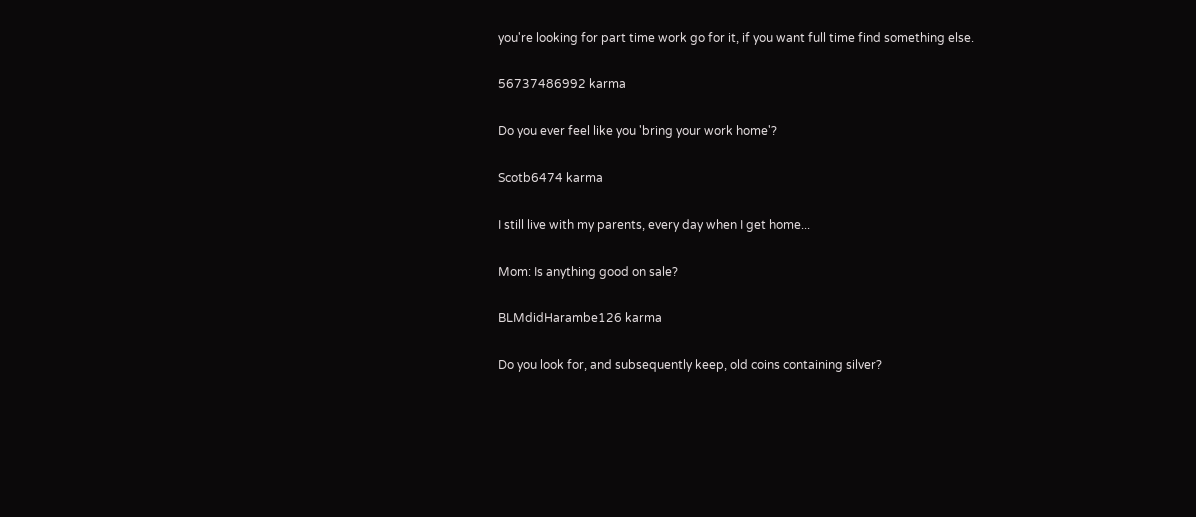you're looking for part time work go for it, if you want full time find something else.

56737486992 karma

Do you ever feel like you 'bring your work home'?

Scotb6474 karma

I still live with my parents, every day when I get home...

Mom: Is anything good on sale?

BLMdidHarambe126 karma

Do you look for, and subsequently keep, old coins containing silver?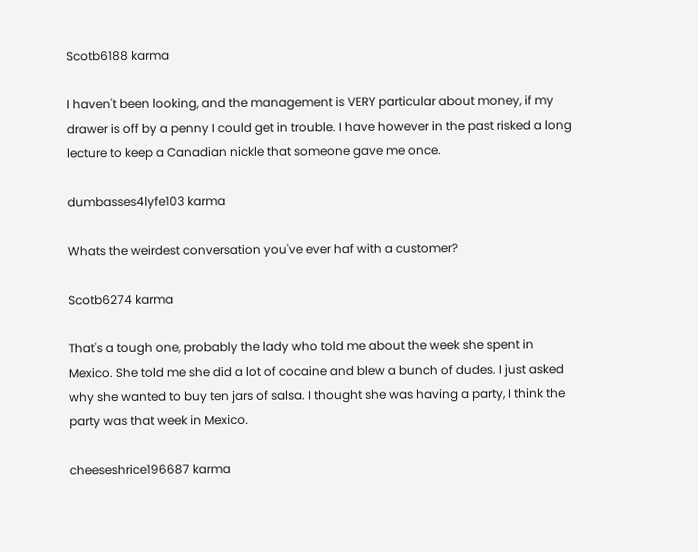Scotb6188 karma

I haven't been looking, and the management is VERY particular about money, if my drawer is off by a penny I could get in trouble. I have however in the past risked a long lecture to keep a Canadian nickle that someone gave me once.

dumbasses4lyfe103 karma

Whats the weirdest conversation you've ever haf with a customer?

Scotb6274 karma

That's a tough one, probably the lady who told me about the week she spent in Mexico. She told me she did a lot of cocaine and blew a bunch of dudes. I just asked why she wanted to buy ten jars of salsa. I thought she was having a party, I think the party was that week in Mexico.

cheeseshrice196687 karma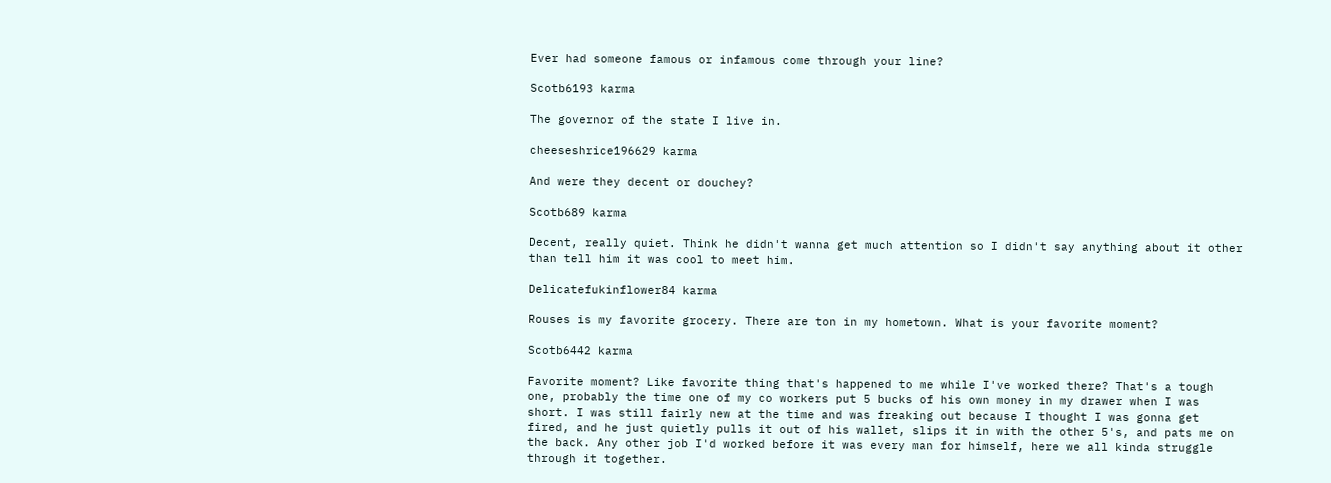Ever had someone famous or infamous come through your line?

Scotb6193 karma

The governor of the state I live in.

cheeseshrice196629 karma

And were they decent or douchey?

Scotb689 karma

Decent, really quiet. Think he didn't wanna get much attention so I didn't say anything about it other than tell him it was cool to meet him.

Delicatefukinflower84 karma

Rouses is my favorite grocery. There are ton in my hometown. What is your favorite moment?

Scotb6442 karma

Favorite moment? Like favorite thing that's happened to me while I've worked there? That's a tough one, probably the time one of my co workers put 5 bucks of his own money in my drawer when I was short. I was still fairly new at the time and was freaking out because I thought I was gonna get fired, and he just quietly pulls it out of his wallet, slips it in with the other 5's, and pats me on the back. Any other job I'd worked before it was every man for himself, here we all kinda struggle through it together.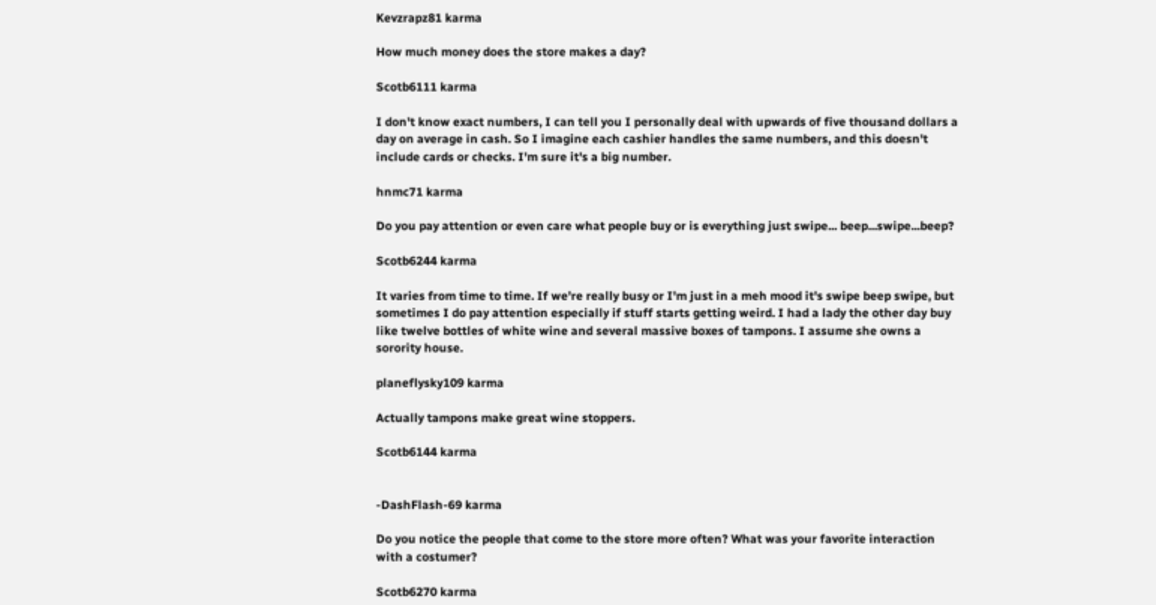Kevzrapz81 karma

How much money does the store makes a day?

Scotb6111 karma

I don't know exact numbers, I can tell you I personally deal with upwards of five thousand dollars a day on average in cash. So I imagine each cashier handles the same numbers, and this doesn't include cards or checks. I'm sure it's a big number.

hnmc71 karma

Do you pay attention or even care what people buy or is everything just swipe... beep...swipe...beep?

Scotb6244 karma

It varies from time to time. If we're really busy or I'm just in a meh mood it's swipe beep swipe, but sometimes I do pay attention especially if stuff starts getting weird. I had a lady the other day buy like twelve bottles of white wine and several massive boxes of tampons. I assume she owns a sorority house.

planeflysky109 karma

Actually tampons make great wine stoppers.

Scotb6144 karma


-DashFlash-69 karma

Do you notice the people that come to the store more often? What was your favorite interaction with a costumer?

Scotb6270 karma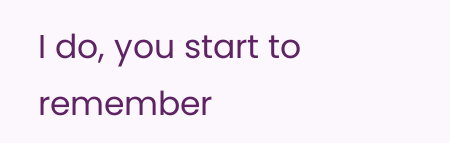I do, you start to remember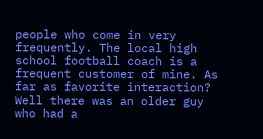people who come in very frequently. The local high school football coach is a frequent customer of mine. As far as favorite interaction? Well there was an older guy who had a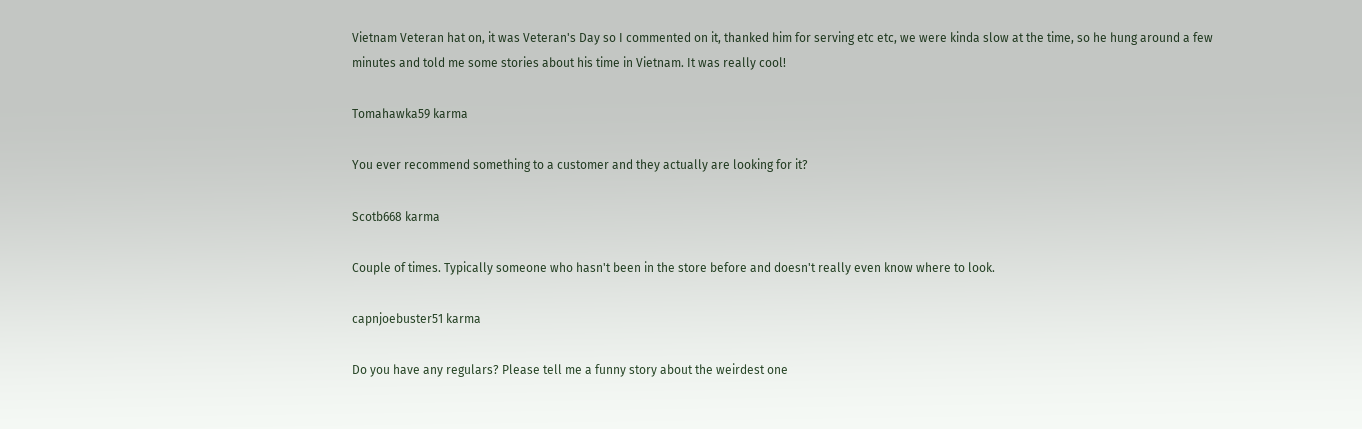Vietnam Veteran hat on, it was Veteran's Day so I commented on it, thanked him for serving etc etc, we were kinda slow at the time, so he hung around a few minutes and told me some stories about his time in Vietnam. It was really cool!

Tomahawka59 karma

You ever recommend something to a customer and they actually are looking for it?

Scotb668 karma

Couple of times. Typically someone who hasn't been in the store before and doesn't really even know where to look.

capnjoebuster51 karma

Do you have any regulars? Please tell me a funny story about the weirdest one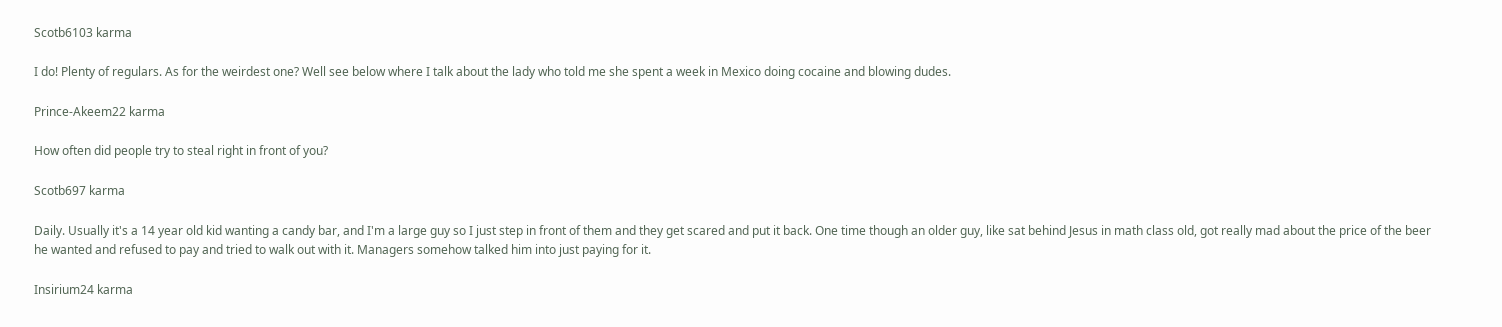Scotb6103 karma

I do! Plenty of regulars. As for the weirdest one? Well see below where I talk about the lady who told me she spent a week in Mexico doing cocaine and blowing dudes.

Prince-Akeem22 karma

How often did people try to steal right in front of you?

Scotb697 karma

Daily. Usually it's a 14 year old kid wanting a candy bar, and I'm a large guy so I just step in front of them and they get scared and put it back. One time though an older guy, like sat behind Jesus in math class old, got really mad about the price of the beer he wanted and refused to pay and tried to walk out with it. Managers somehow talked him into just paying for it.

Insirium24 karma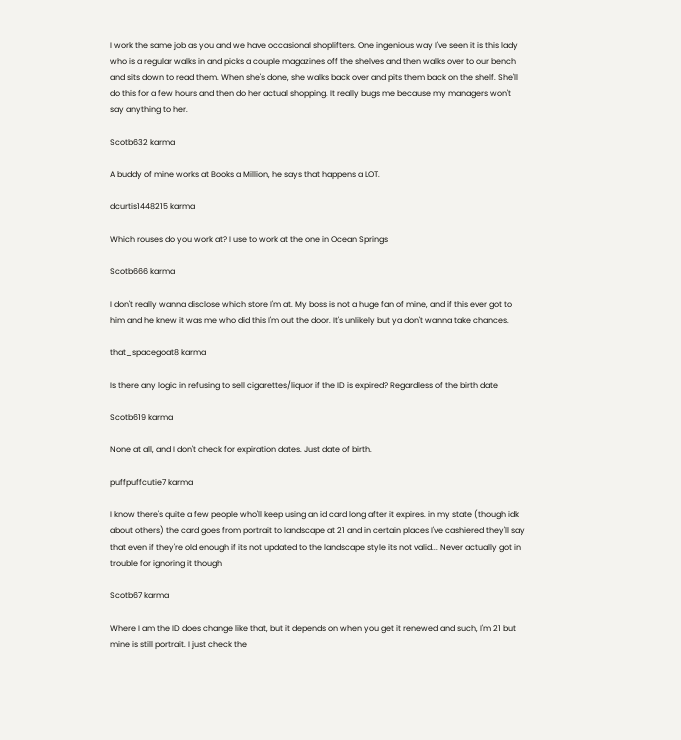I work the same job as you and we have occasional shoplifters. One ingenious way I've seen it is this lady who is a regular walks in and picks a couple magazines off the shelves and then walks over to our bench and sits down to read them. When she's done, she walks back over and pits them back on the shelf. She'll do this for a few hours and then do her actual shopping. It really bugs me because my managers won't say anything to her.

Scotb632 karma

A buddy of mine works at Books a Million, he says that happens a LOT.

dcurtis1448215 karma

Which rouses do you work at? I use to work at the one in Ocean Springs

Scotb666 karma

I don't really wanna disclose which store I'm at. My boss is not a huge fan of mine, and if this ever got to him and he knew it was me who did this I'm out the door. It's unlikely but ya don't wanna take chances.

that_spacegoat8 karma

Is there any logic in refusing to sell cigarettes/liquor if the ID is expired? Regardless of the birth date

Scotb619 karma

None at all, and I don't check for expiration dates. Just date of birth.

puffpuffcutie7 karma

I know there's quite a few people who'll keep using an id card long after it expires. in my state (though idk about others) the card goes from portrait to landscape at 21 and in certain places I've cashiered they'll say that even if they're old enough if its not updated to the landscape style its not valid... Never actually got in trouble for ignoring it though

Scotb67 karma

Where I am the ID does change like that, but it depends on when you get it renewed and such, I'm 21 but mine is still portrait. I just check the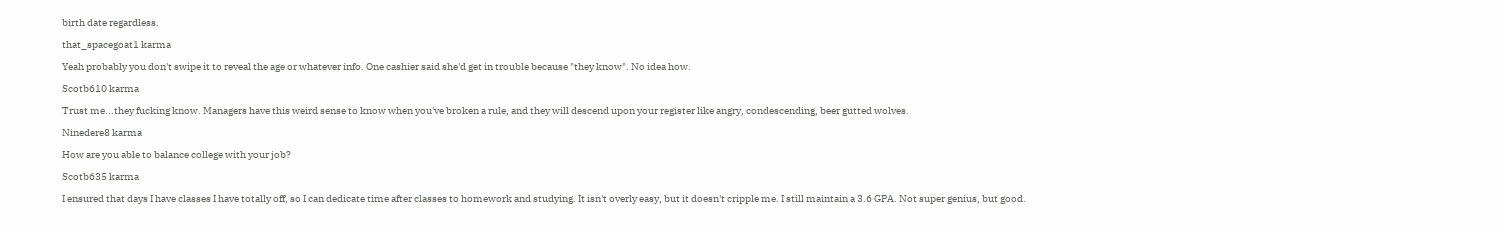birth date regardless.

that_spacegoat1 karma

Yeah probably you don't swipe it to reveal the age or whatever info. One cashier said she'd get in trouble because "they know". No idea how.

Scotb610 karma

Trust me...they fucking know. Managers have this weird sense to know when you've broken a rule, and they will descend upon your register like angry, condescending, beer gutted wolves.

Ninedere8 karma

How are you able to balance college with your job?

Scotb635 karma

I ensured that days I have classes I have totally off, so I can dedicate time after classes to homework and studying. It isn't overly easy, but it doesn't cripple me. I still maintain a 3.6 GPA. Not super genius, but good.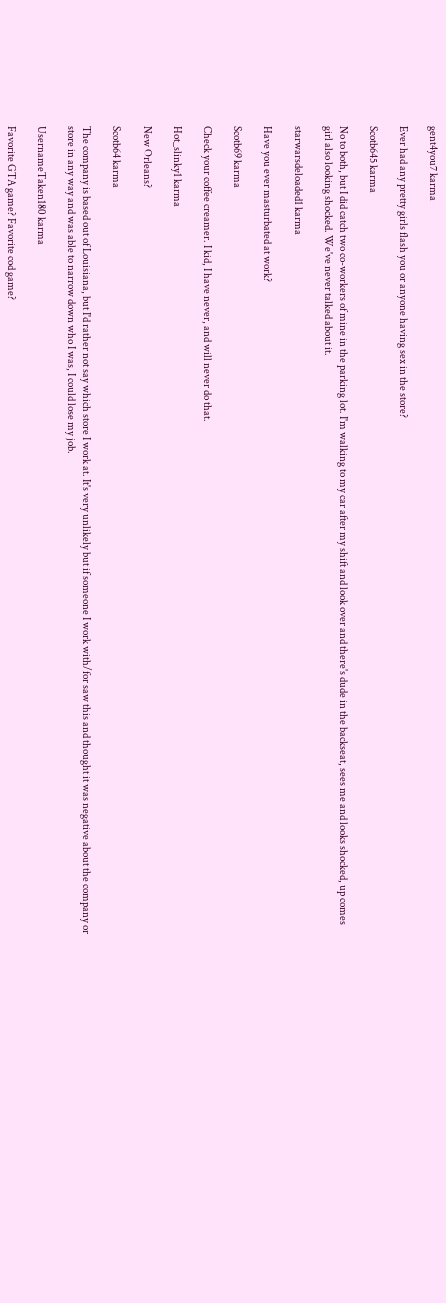gent4you7 karma

Ever had any pretty girls flash you or anyone having sex in the store?

Scotb645 karma

No to both, but I did catch two co-workers of mine in the parking lot. I'm walking to my car after my shift and look over and there's dude in the backseat, sees me and looks shocked, up comes girl also looking shocked. We've never talked about it.

starwarsdeloaded1 karma

Have you ever masturbated at work?

Scotb69 karma

Check your coffee creamer. I kid, I have never, and will never do that.

Hot_slinky1 karma

New Orleans?

Scotb64 karma

The company is based out of Louisiana, but I'd rather not say which store I work at. It's very unlikely but if someone I work with/for saw this and thought it was negative about the company or store in any way and was able to narrow down who I was, I could lose my job.

UsernameTaken180 karma

Favorite GTA game? Favorite cod game?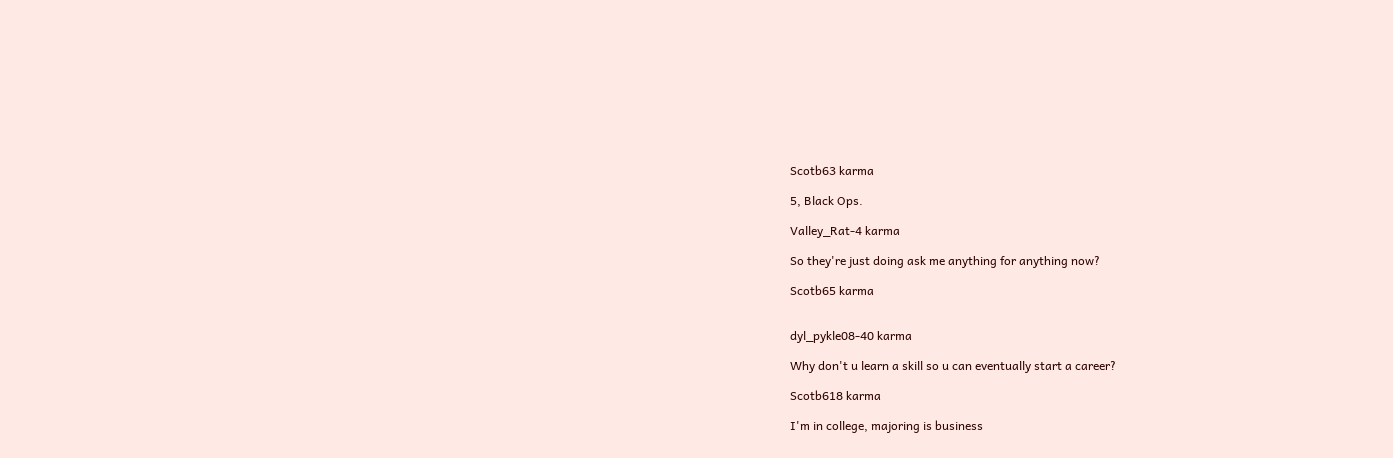Scotb63 karma

5, Black Ops.

Valley_Rat-4 karma

So they're just doing ask me anything for anything now?

Scotb65 karma


dyl_pykle08-40 karma

Why don't u learn a skill so u can eventually start a career?

Scotb618 karma

I'm in college, majoring is business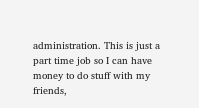administration. This is just a part time job so I can have money to do stuff with my friends,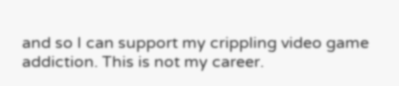and so I can support my crippling video game addiction. This is not my career.